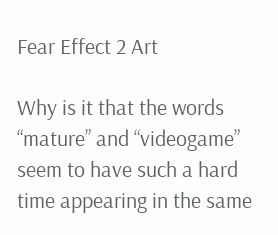Fear Effect 2 Art

Why is it that the words “mature” and “videogame” seem to have such a hard time appearing in the same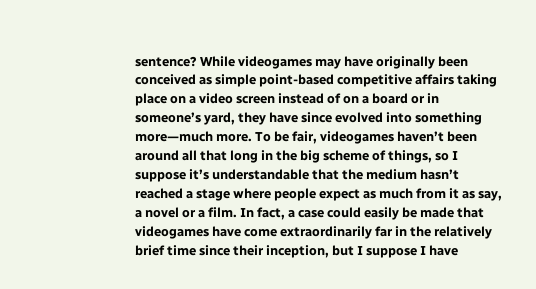sentence? While videogames may have originally been conceived as simple point-based competitive affairs taking place on a video screen instead of on a board or in someone’s yard, they have since evolved into something more—much more. To be fair, videogames haven’t been around all that long in the big scheme of things, so I suppose it’s understandable that the medium hasn’t reached a stage where people expect as much from it as say, a novel or a film. In fact, a case could easily be made that videogames have come extraordinarily far in the relatively brief time since their inception, but I suppose I have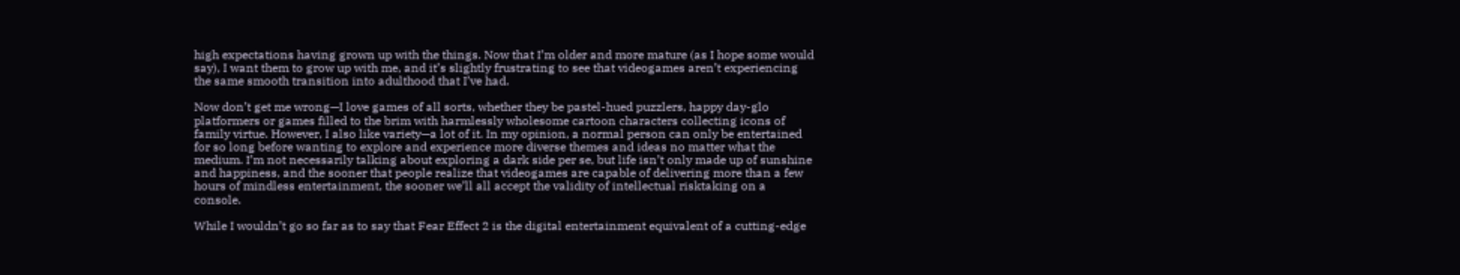high expectations having grown up with the things. Now that I’m older and more mature (as I hope some would say), I want them to grow up with me, and it’s slightly frustrating to see that videogames aren’t experiencing the same smooth transition into adulthood that I’ve had.

Now don’t get me wrong—I love games of all sorts, whether they be pastel-hued puzzlers, happy day-glo platformers or games filled to the brim with harmlessly wholesome cartoon characters collecting icons of family virtue. However, I also like variety—a lot of it. In my opinion, a normal person can only be entertained for so long before wanting to explore and experience more diverse themes and ideas no matter what the medium. I’m not necessarily talking about exploring a dark side per se, but life isn’t only made up of sunshine and happiness, and the sooner that people realize that videogames are capable of delivering more than a few hours of mindless entertainment, the sooner we’ll all accept the validity of intellectual risktaking on a console.

While I wouldn’t go so far as to say that Fear Effect 2 is the digital entertainment equivalent of a cutting-edge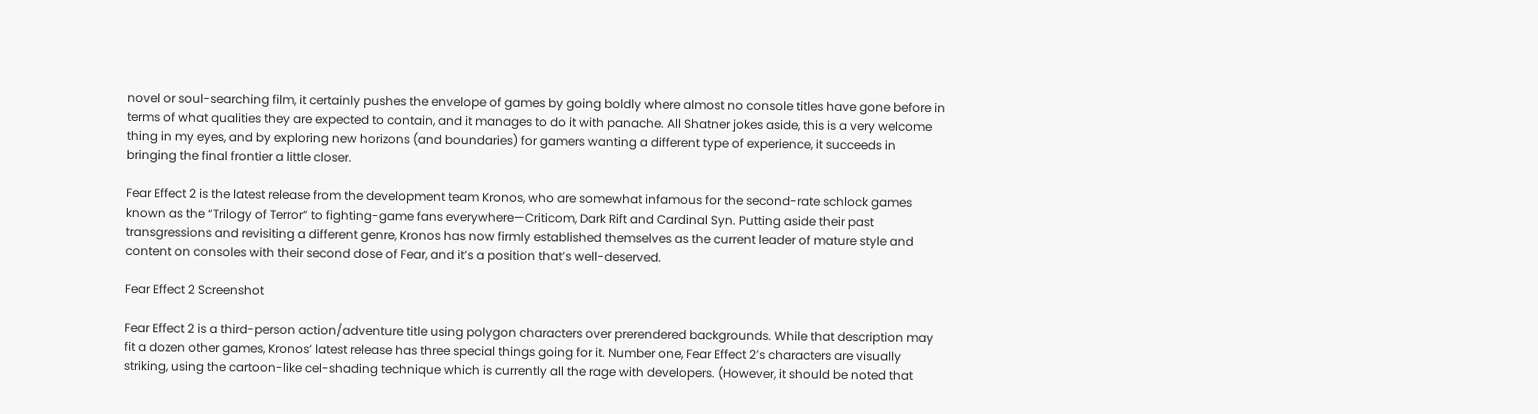novel or soul-searching film, it certainly pushes the envelope of games by going boldly where almost no console titles have gone before in terms of what qualities they are expected to contain, and it manages to do it with panache. All Shatner jokes aside, this is a very welcome thing in my eyes, and by exploring new horizons (and boundaries) for gamers wanting a different type of experience, it succeeds in bringing the final frontier a little closer.

Fear Effect 2 is the latest release from the development team Kronos, who are somewhat infamous for the second-rate schlock games known as the “Trilogy of Terror” to fighting-game fans everywhere—Criticom, Dark Rift and Cardinal Syn. Putting aside their past transgressions and revisiting a different genre, Kronos has now firmly established themselves as the current leader of mature style and content on consoles with their second dose of Fear, and it’s a position that’s well-deserved.

Fear Effect 2 Screenshot

Fear Effect 2 is a third-person action/adventure title using polygon characters over prerendered backgrounds. While that description may fit a dozen other games, Kronos’ latest release has three special things going for it. Number one, Fear Effect 2’s characters are visually striking, using the cartoon-like cel-shading technique which is currently all the rage with developers. (However, it should be noted that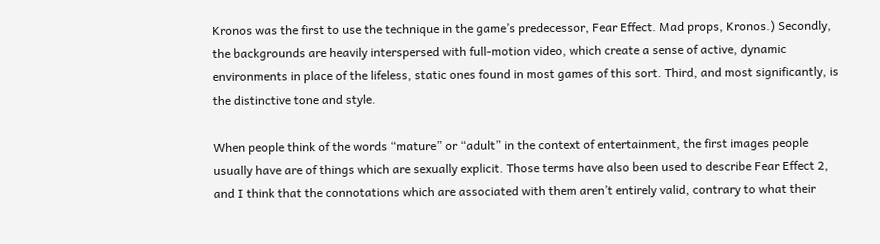Kronos was the first to use the technique in the game’s predecessor, Fear Effect. Mad props, Kronos.) Secondly, the backgrounds are heavily interspersed with full-motion video, which create a sense of active, dynamic environments in place of the lifeless, static ones found in most games of this sort. Third, and most significantly, is the distinctive tone and style.

When people think of the words “mature” or “adult” in the context of entertainment, the first images people usually have are of things which are sexually explicit. Those terms have also been used to describe Fear Effect 2, and I think that the connotations which are associated with them aren’t entirely valid, contrary to what their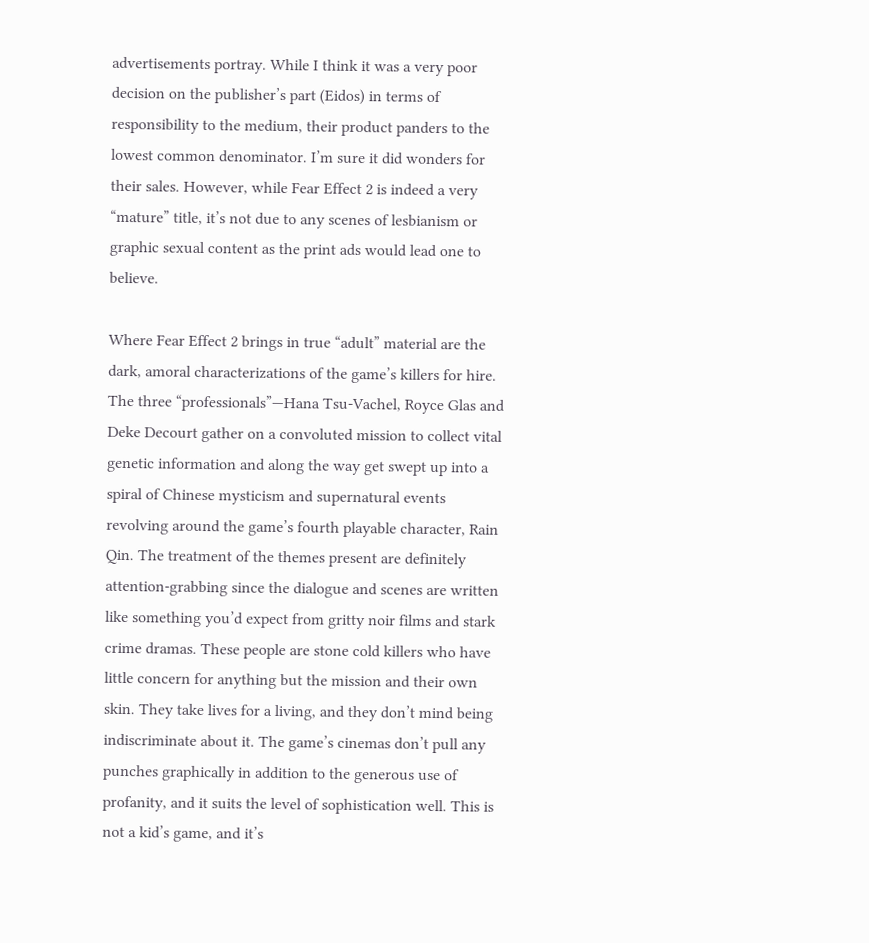advertisements portray. While I think it was a very poor decision on the publisher’s part (Eidos) in terms of responsibility to the medium, their product panders to the lowest common denominator. I’m sure it did wonders for their sales. However, while Fear Effect 2 is indeed a very “mature” title, it’s not due to any scenes of lesbianism or graphic sexual content as the print ads would lead one to believe.

Where Fear Effect 2 brings in true “adult” material are the dark, amoral characterizations of the game’s killers for hire. The three “professionals”—Hana Tsu-Vachel, Royce Glas and Deke Decourt gather on a convoluted mission to collect vital genetic information and along the way get swept up into a spiral of Chinese mysticism and supernatural events revolving around the game’s fourth playable character, Rain Qin. The treatment of the themes present are definitely attention-grabbing since the dialogue and scenes are written like something you’d expect from gritty noir films and stark crime dramas. These people are stone cold killers who have little concern for anything but the mission and their own skin. They take lives for a living, and they don’t mind being indiscriminate about it. The game’s cinemas don’t pull any punches graphically in addition to the generous use of profanity, and it suits the level of sophistication well. This is not a kid’s game, and it’s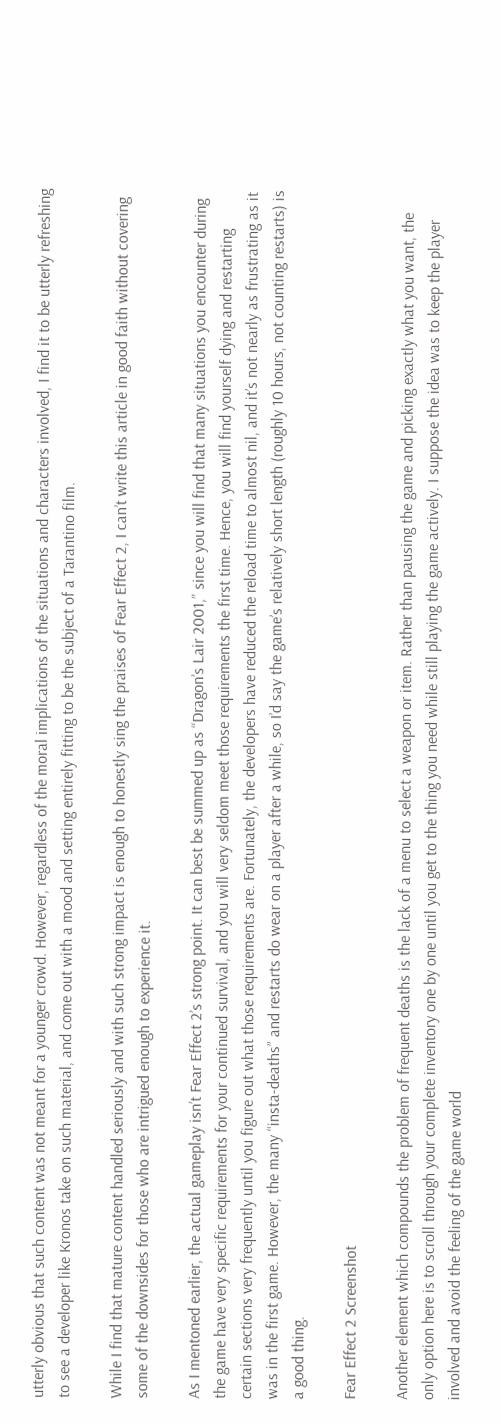utterly obvious that such content was not meant for a younger crowd. However, regardless of the moral implications of the situations and characters involved, I find it to be utterly refreshing to see a developer like Kronos take on such material, and come out with a mood and setting entirely fitting to be the subject of a Tarantino film.

While I find that mature content handled seriously and with such strong impact is enough to honestly sing the praises of Fear Effect 2, I can’t write this article in good faith without covering some of the downsides for those who are intrigued enough to experience it.

As I mentoned earlier, the actual gameplay isn’t Fear Effect 2’s strong point. It can best be summed up as “Dragon’s Lair 2001,” since you will find that many situations you encounter during the game have very specific requirements for your continued survival, and you will very seldom meet those requirements the first time. Hence, you will find yourself dying and restarting certain sections very frequently until you figure out what those requirements are. Fortunately, the developers have reduced the reload time to almost nil, and it’s not nearly as frustrating as it was in the first game. However, the many “insta-deaths” and restarts do wear on a player after a while, so I’d say the game’s relatively short length (roughly 10 hours, not counting restarts) is a good thing.

Fear Effect 2 Screenshot

Another element which compounds the problem of frequent deaths is the lack of a menu to select a weapon or item. Rather than pausing the game and picking exactly what you want, the only option here is to scroll through your complete inventory one by one until you get to the thing you need while still playing the game actively. I suppose the idea was to keep the player involved and avoid the feeling of the game world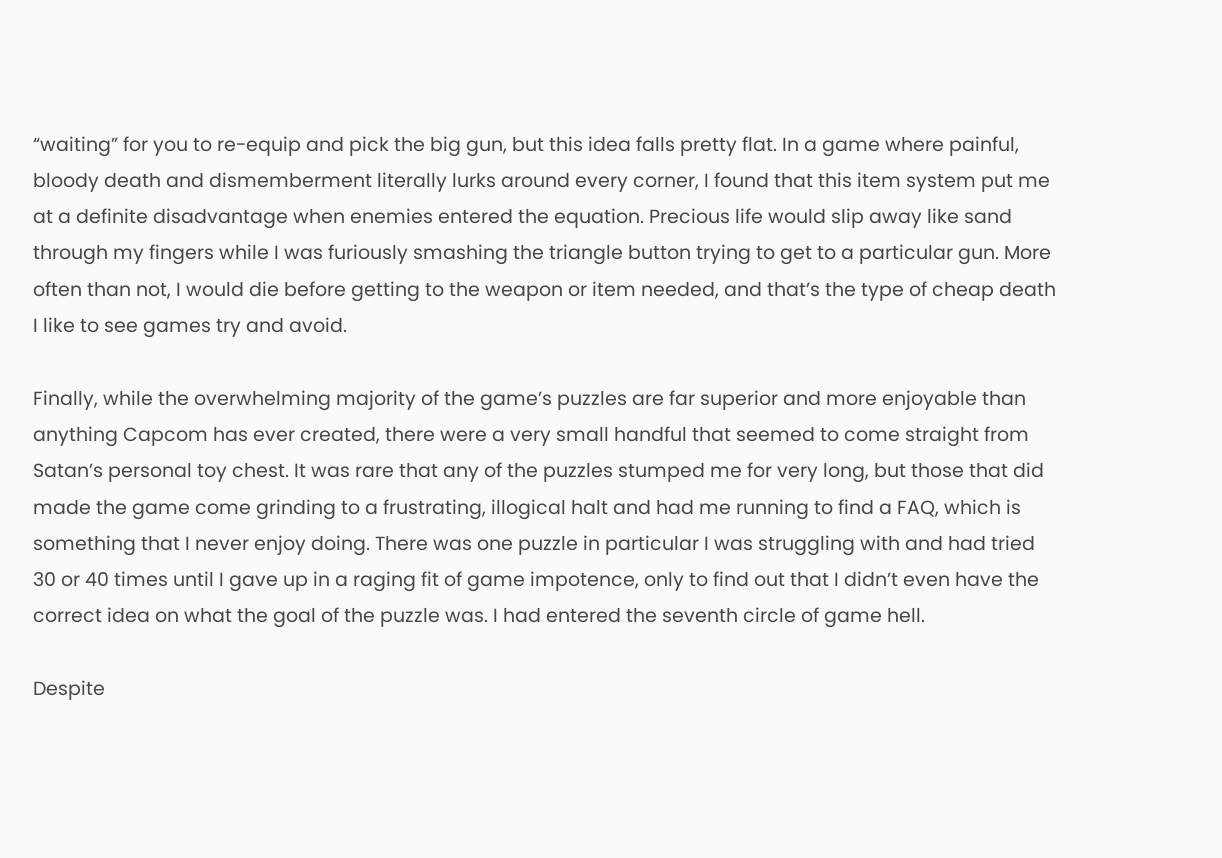“waiting” for you to re-equip and pick the big gun, but this idea falls pretty flat. In a game where painful, bloody death and dismemberment literally lurks around every corner, I found that this item system put me at a definite disadvantage when enemies entered the equation. Precious life would slip away like sand through my fingers while I was furiously smashing the triangle button trying to get to a particular gun. More often than not, I would die before getting to the weapon or item needed, and that’s the type of cheap death I like to see games try and avoid.

Finally, while the overwhelming majority of the game’s puzzles are far superior and more enjoyable than anything Capcom has ever created, there were a very small handful that seemed to come straight from Satan’s personal toy chest. It was rare that any of the puzzles stumped me for very long, but those that did made the game come grinding to a frustrating, illogical halt and had me running to find a FAQ, which is something that I never enjoy doing. There was one puzzle in particular I was struggling with and had tried 30 or 40 times until I gave up in a raging fit of game impotence, only to find out that I didn’t even have the correct idea on what the goal of the puzzle was. I had entered the seventh circle of game hell.

Despite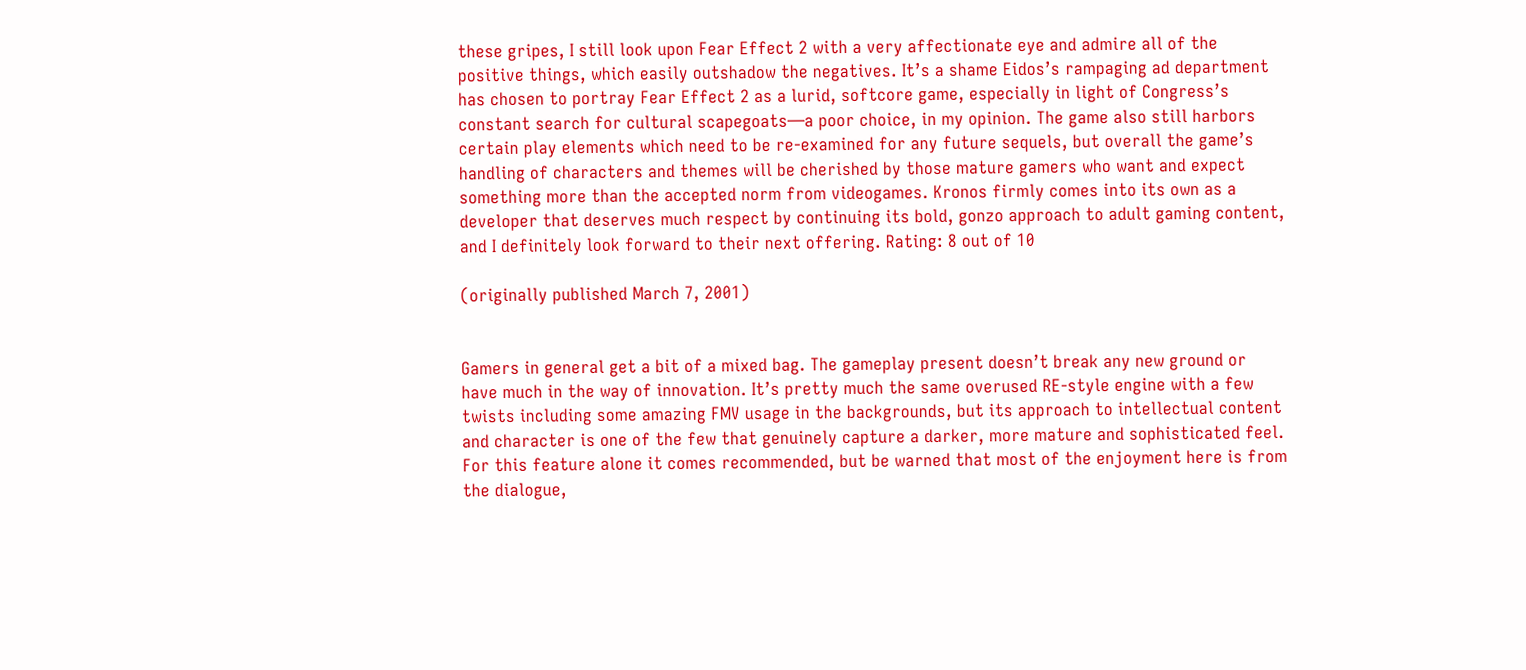these gripes, I still look upon Fear Effect 2 with a very affectionate eye and admire all of the positive things, which easily outshadow the negatives. It’s a shame Eidos’s rampaging ad department has chosen to portray Fear Effect 2 as a lurid, softcore game, especially in light of Congress’s constant search for cultural scapegoats—a poor choice, in my opinion. The game also still harbors certain play elements which need to be re-examined for any future sequels, but overall the game’s handling of characters and themes will be cherished by those mature gamers who want and expect something more than the accepted norm from videogames. Kronos firmly comes into its own as a developer that deserves much respect by continuing its bold, gonzo approach to adult gaming content, and I definitely look forward to their next offering. Rating: 8 out of 10

(originally published March 7, 2001)


Gamers in general get a bit of a mixed bag. The gameplay present doesn’t break any new ground or have much in the way of innovation. It’s pretty much the same overused RE-style engine with a few twists including some amazing FMV usage in the backgrounds, but its approach to intellectual content and character is one of the few that genuinely capture a darker, more mature and sophisticated feel. For this feature alone it comes recommended, but be warned that most of the enjoyment here is from the dialogue,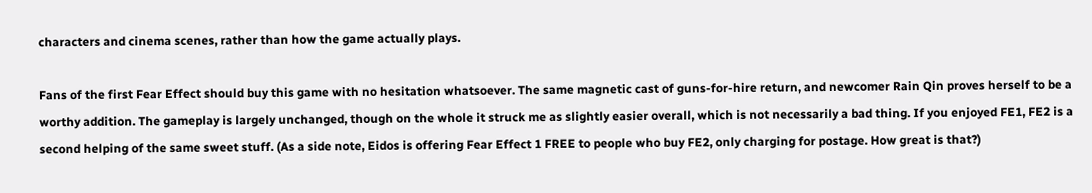characters and cinema scenes, rather than how the game actually plays.

Fans of the first Fear Effect should buy this game with no hesitation whatsoever. The same magnetic cast of guns-for-hire return, and newcomer Rain Qin proves herself to be a worthy addition. The gameplay is largely unchanged, though on the whole it struck me as slightly easier overall, which is not necessarily a bad thing. If you enjoyed FE1, FE2 is a second helping of the same sweet stuff. (As a side note, Eidos is offering Fear Effect 1 FREE to people who buy FE2, only charging for postage. How great is that?)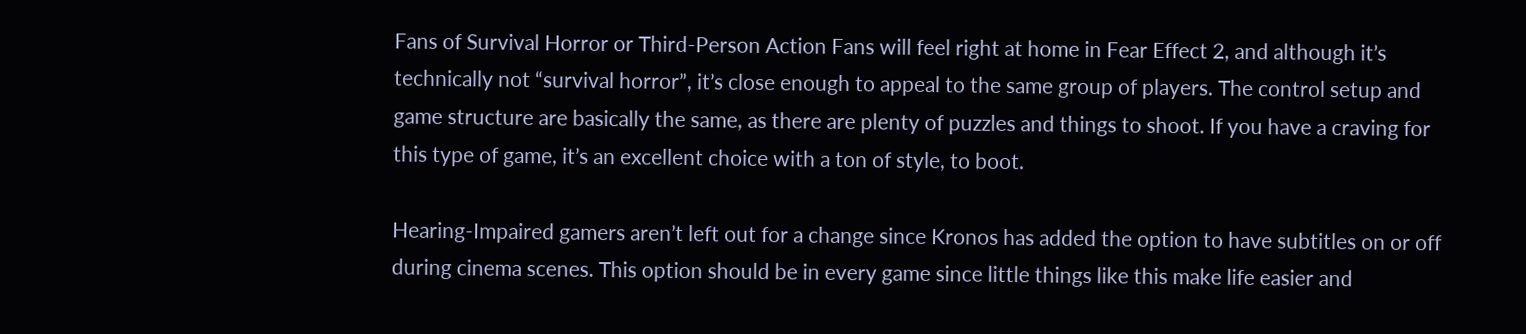Fans of Survival Horror or Third-Person Action Fans will feel right at home in Fear Effect 2, and although it’s technically not “survival horror”, it’s close enough to appeal to the same group of players. The control setup and game structure are basically the same, as there are plenty of puzzles and things to shoot. If you have a craving for this type of game, it’s an excellent choice with a ton of style, to boot.

Hearing-Impaired gamers aren’t left out for a change since Kronos has added the option to have subtitles on or off during cinema scenes. This option should be in every game since little things like this make life easier and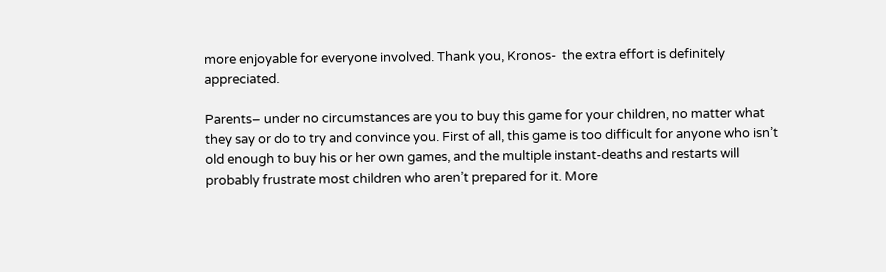more enjoyable for everyone involved. Thank you, Kronos-  the extra effort is definitely appreciated.

Parents– under no circumstances are you to buy this game for your children, no matter what they say or do to try and convince you. First of all, this game is too difficult for anyone who isn’t old enough to buy his or her own games, and the multiple instant-deaths and restarts will probably frustrate most children who aren’t prepared for it. More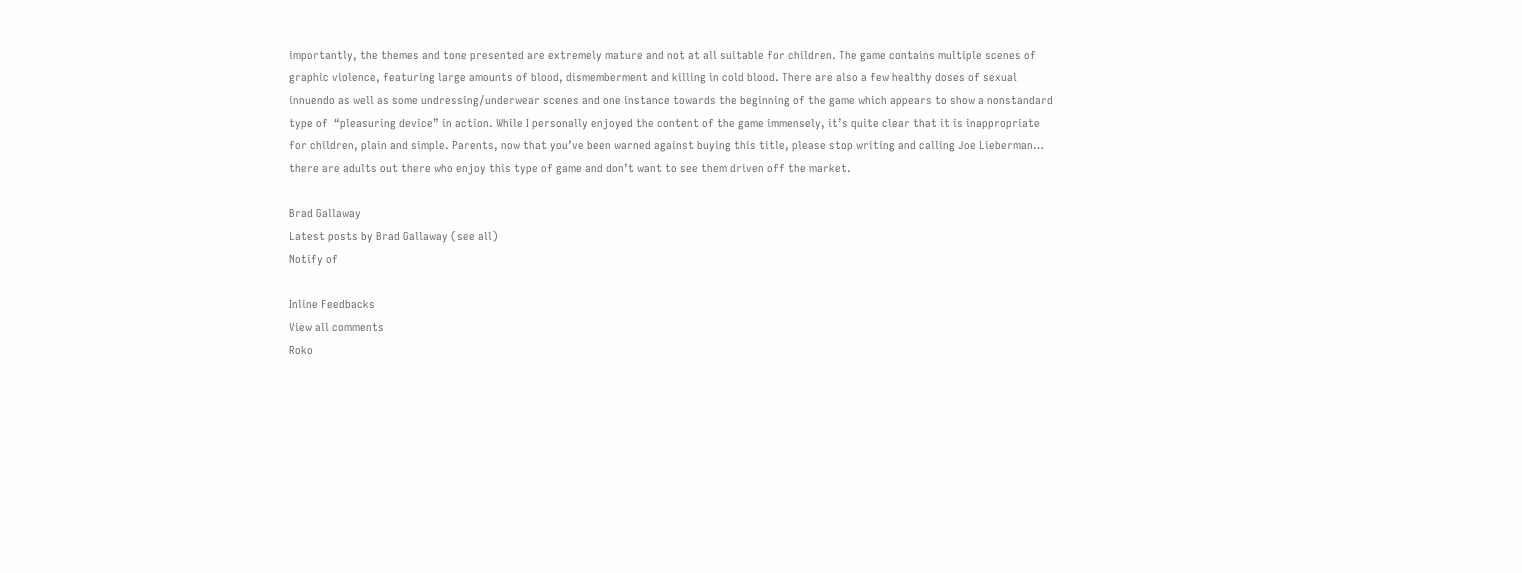importantly, the themes and tone presented are extremely mature and not at all suitable for children. The game contains multiple scenes of graphic violence, featuring large amounts of blood, dismemberment and killing in cold blood. There are also a few healthy doses of sexual innuendo as well as some undressing/underwear scenes and one instance towards the beginning of the game which appears to show a nonstandard type of  “pleasuring device” in action. While I personally enjoyed the content of the game immensely, it’s quite clear that it is inappropriate for children, plain and simple. Parents, now that you’ve been warned against buying this title, please stop writing and calling Joe Lieberman… there are adults out there who enjoy this type of game and don’t want to see them driven off the market.

Brad Gallaway
Latest posts by Brad Gallaway (see all)
Notify of

Inline Feedbacks
View all comments
Roko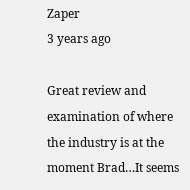Zaper
3 years ago

Great review and examination of where the industry is at the moment Brad…It seems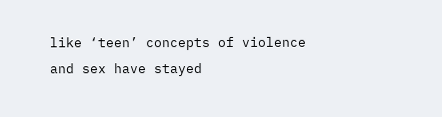like ‘teen’ concepts of violence and sex have stayed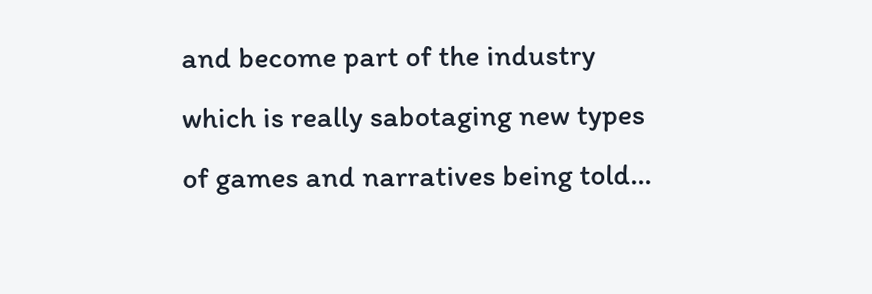and become part of the industry which is really sabotaging new types of games and narratives being told…